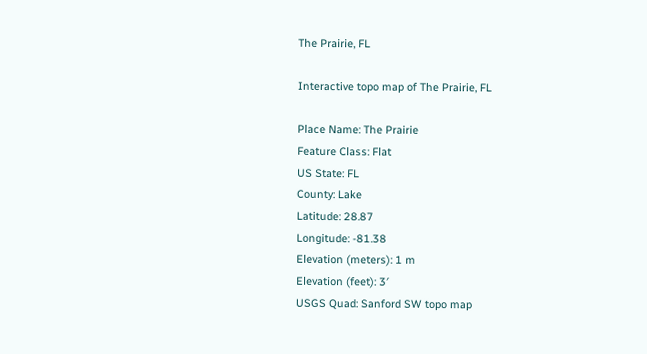The Prairie, FL

Interactive topo map of The Prairie, FL

Place Name: The Prairie
Feature Class: Flat
US State: FL
County: Lake
Latitude: 28.87
Longitude: -81.38
Elevation (meters): 1 m
Elevation (feet): 3′
USGS Quad: Sanford SW topo map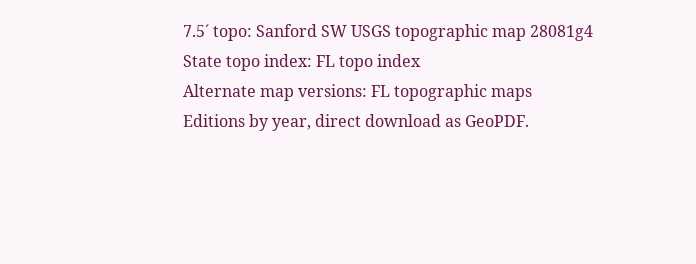7.5´ topo: Sanford SW USGS topographic map 28081g4
State topo index: FL topo index
Alternate map versions: FL topographic maps
Editions by year, direct download as GeoPDF.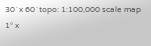30´ x 60´ topo: 1:100,000 scale map
1° x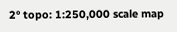2° topo: 1:250,000 scale map